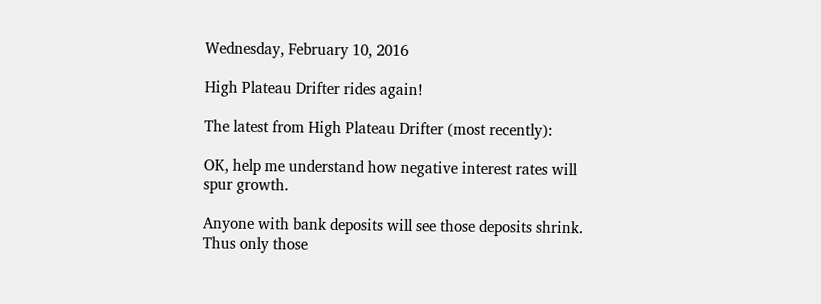Wednesday, February 10, 2016

High Plateau Drifter rides again!

The latest from High Plateau Drifter (most recently):

OK, help me understand how negative interest rates will spur growth.

Anyone with bank deposits will see those deposits shrink. Thus only those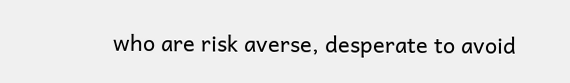who are risk averse, desperate to avoid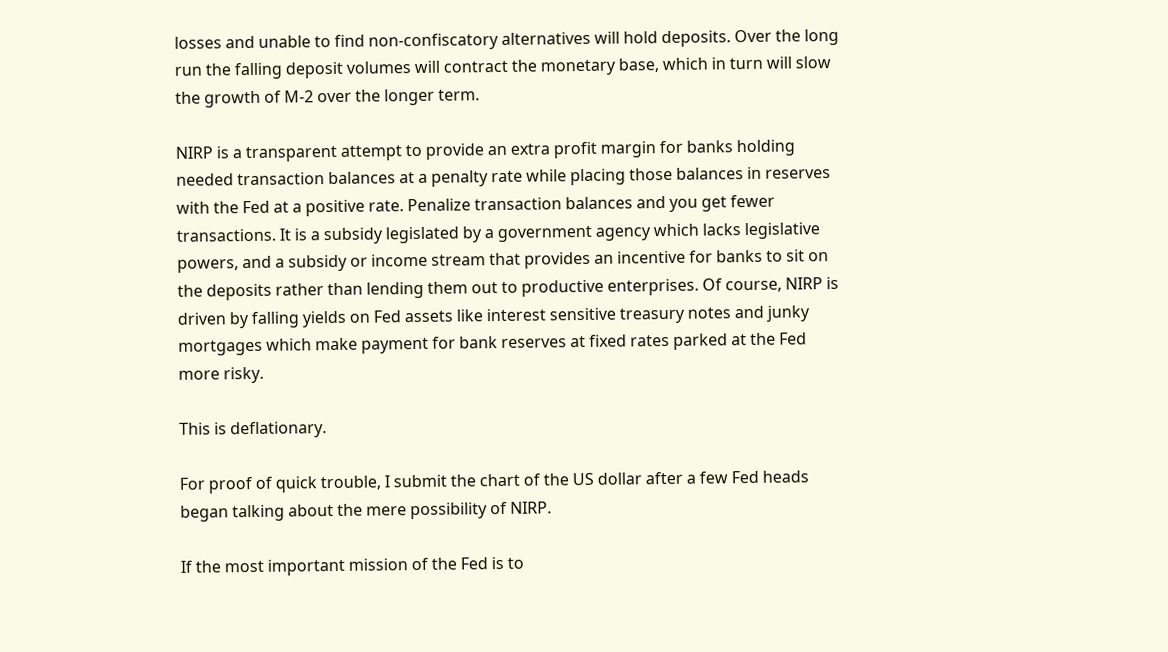losses and unable to find non-confiscatory alternatives will hold deposits. Over the long run the falling deposit volumes will contract the monetary base, which in turn will slow the growth of M-2 over the longer term.

NIRP is a transparent attempt to provide an extra profit margin for banks holding needed transaction balances at a penalty rate while placing those balances in reserves with the Fed at a positive rate. Penalize transaction balances and you get fewer transactions. It is a subsidy legislated by a government agency which lacks legislative powers, and a subsidy or income stream that provides an incentive for banks to sit on the deposits rather than lending them out to productive enterprises. Of course, NIRP is driven by falling yields on Fed assets like interest sensitive treasury notes and junky mortgages which make payment for bank reserves at fixed rates parked at the Fed more risky.

This is deflationary.

For proof of quick trouble, I submit the chart of the US dollar after a few Fed heads began talking about the mere possibility of NIRP.

If the most important mission of the Fed is to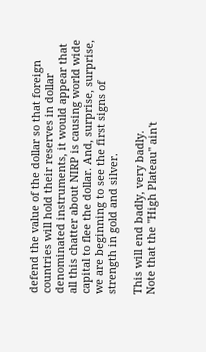defend the value of the dollar so that foreign countries will hold their reserves in dollar denominated instruments, it would appear that all this chatter about NIRP is causing world wide capital to flee the dollar. And, surprise, surprise, we are beginning to see the first signs of strength in gold and silver.

This will end badly, very badly.
Note that the "High Plateau" ain't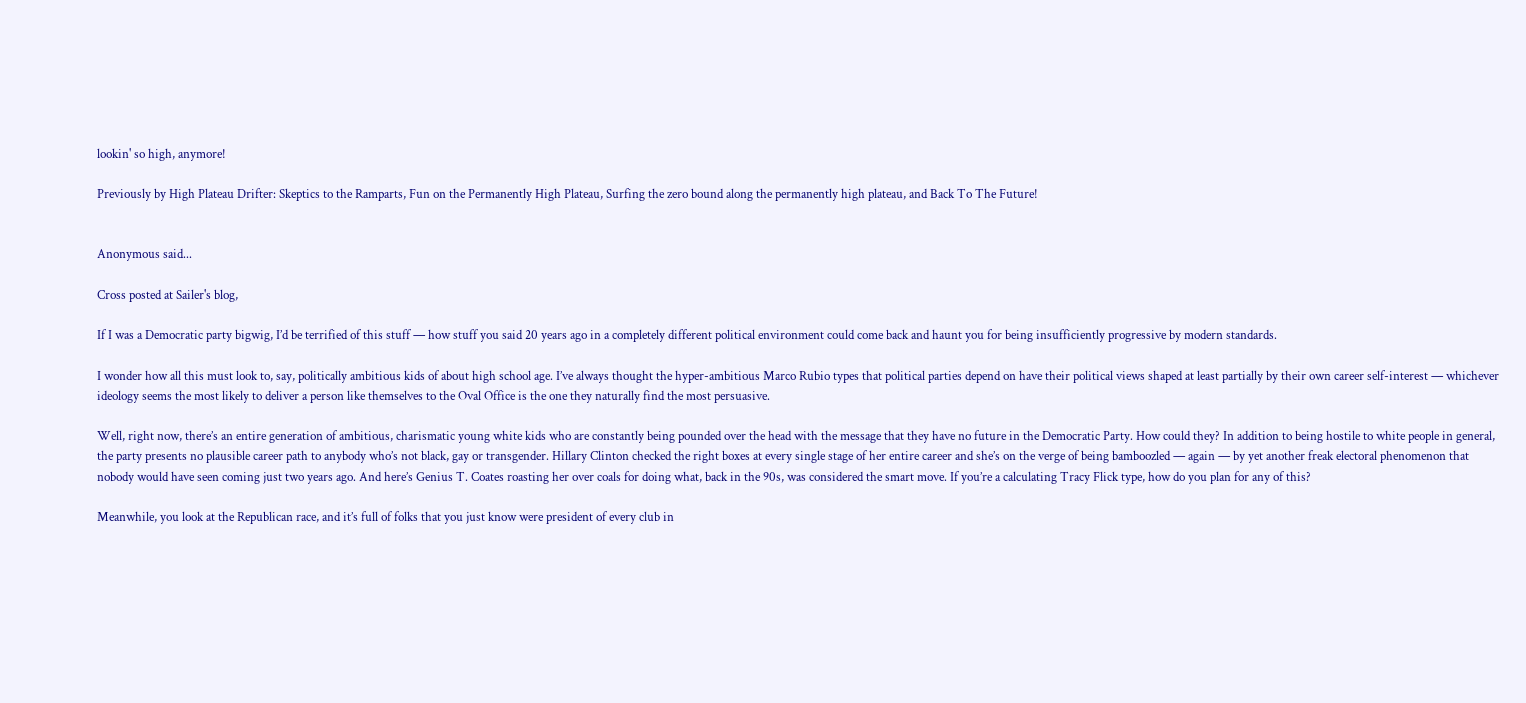lookin' so high, anymore!

Previously by High Plateau Drifter: Skeptics to the Ramparts, Fun on the Permanently High Plateau, Surfing the zero bound along the permanently high plateau, and Back To The Future!


Anonymous said...

Cross posted at Sailer's blog,

If I was a Democratic party bigwig, I’d be terrified of this stuff — how stuff you said 20 years ago in a completely different political environment could come back and haunt you for being insufficiently progressive by modern standards.

I wonder how all this must look to, say, politically ambitious kids of about high school age. I’ve always thought the hyper-ambitious Marco Rubio types that political parties depend on have their political views shaped at least partially by their own career self-interest — whichever ideology seems the most likely to deliver a person like themselves to the Oval Office is the one they naturally find the most persuasive.

Well, right now, there’s an entire generation of ambitious, charismatic young white kids who are constantly being pounded over the head with the message that they have no future in the Democratic Party. How could they? In addition to being hostile to white people in general, the party presents no plausible career path to anybody who’s not black, gay or transgender. Hillary Clinton checked the right boxes at every single stage of her entire career and she’s on the verge of being bamboozled — again — by yet another freak electoral phenomenon that nobody would have seen coming just two years ago. And here’s Genius T. Coates roasting her over coals for doing what, back in the 90s, was considered the smart move. If you’re a calculating Tracy Flick type, how do you plan for any of this?

Meanwhile, you look at the Republican race, and it’s full of folks that you just know were president of every club in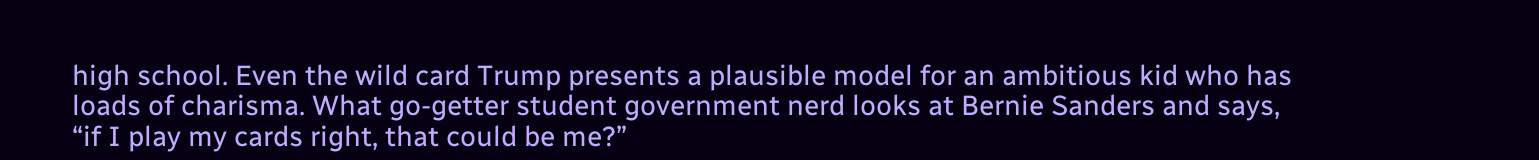high school. Even the wild card Trump presents a plausible model for an ambitious kid who has loads of charisma. What go-getter student government nerd looks at Bernie Sanders and says, “if I play my cards right, that could be me?”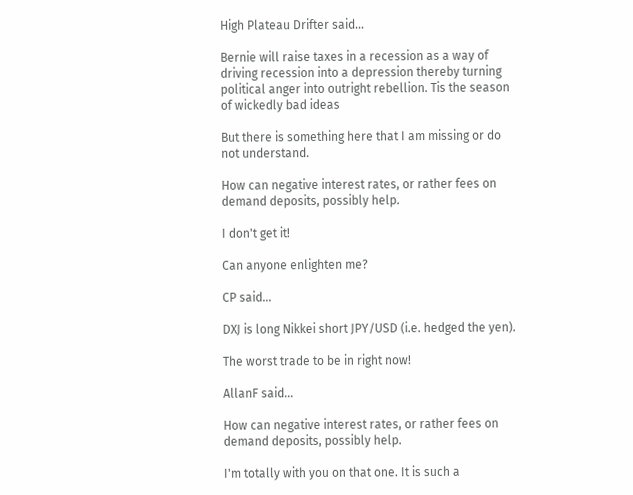High Plateau Drifter said...

Bernie will raise taxes in a recession as a way of driving recession into a depression thereby turning political anger into outright rebellion. Tis the season of wickedly bad ideas

But there is something here that I am missing or do not understand.

How can negative interest rates, or rather fees on demand deposits, possibly help.

I don't get it!

Can anyone enlighten me?

CP said...

DXJ is long Nikkei short JPY/USD (i.e. hedged the yen).

The worst trade to be in right now!

AllanF said...

How can negative interest rates, or rather fees on demand deposits, possibly help.

I'm totally with you on that one. It is such a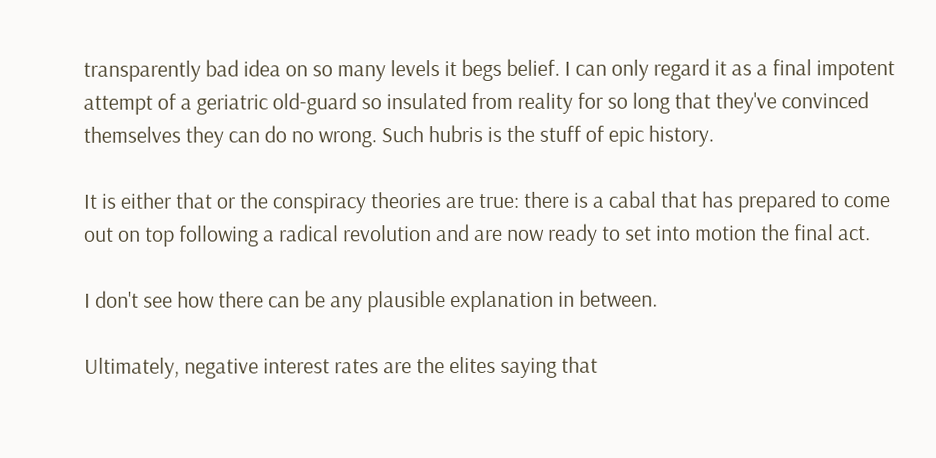transparently bad idea on so many levels it begs belief. I can only regard it as a final impotent attempt of a geriatric old-guard so insulated from reality for so long that they've convinced themselves they can do no wrong. Such hubris is the stuff of epic history.

It is either that or the conspiracy theories are true: there is a cabal that has prepared to come out on top following a radical revolution and are now ready to set into motion the final act.

I don't see how there can be any plausible explanation in between.

Ultimately, negative interest rates are the elites saying that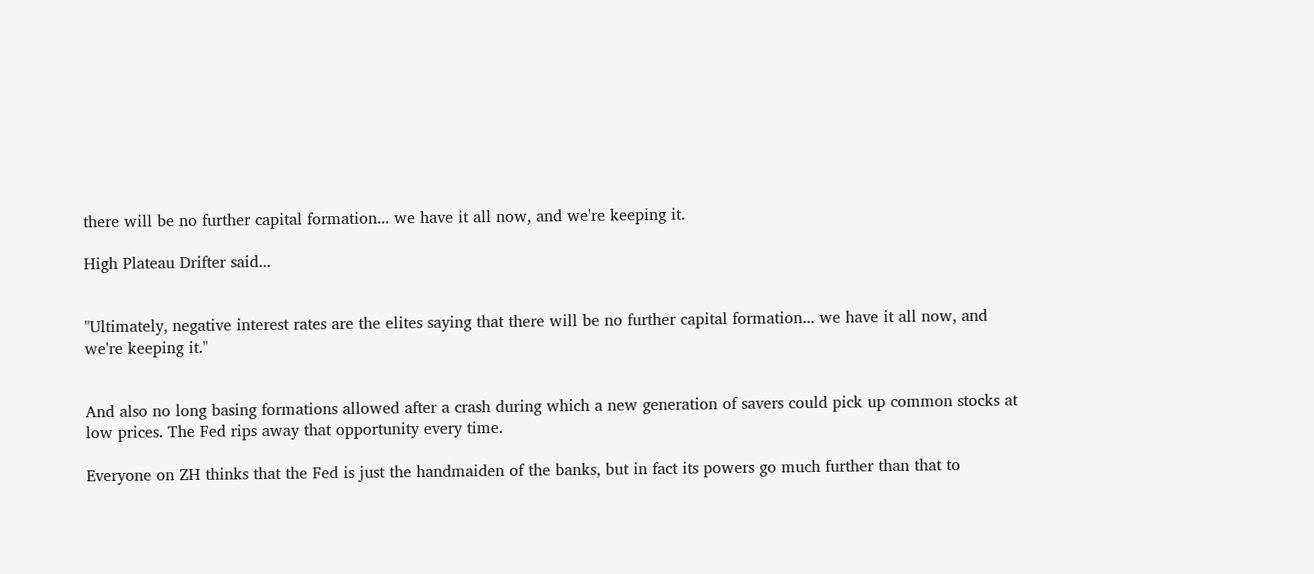there will be no further capital formation... we have it all now, and we're keeping it.

High Plateau Drifter said...


"Ultimately, negative interest rates are the elites saying that there will be no further capital formation... we have it all now, and we're keeping it."


And also no long basing formations allowed after a crash during which a new generation of savers could pick up common stocks at low prices. The Fed rips away that opportunity every time.

Everyone on ZH thinks that the Fed is just the handmaiden of the banks, but in fact its powers go much further than that to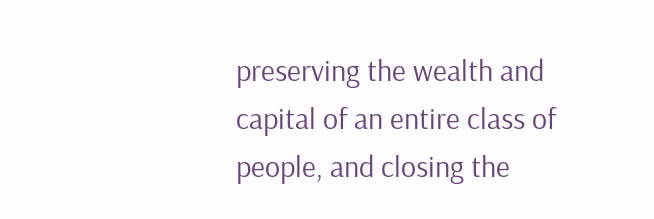preserving the wealth and capital of an entire class of people, and closing the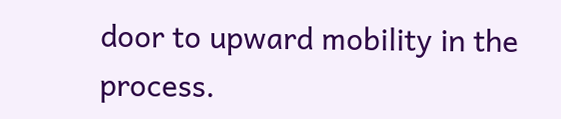door to upward mobility in the process.